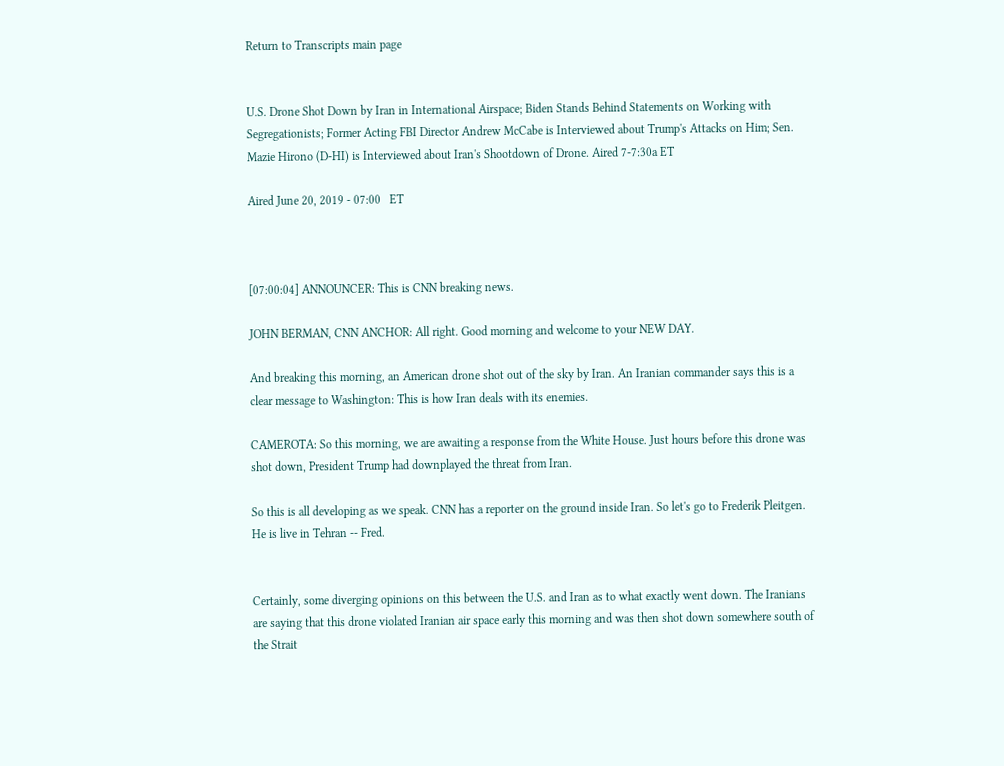Return to Transcripts main page


U.S. Drone Shot Down by Iran in International Airspace; Biden Stands Behind Statements on Working with Segregationists; Former Acting FBI Director Andrew McCabe is Interviewed about Trump's Attacks on Him; Sen. Mazie Hirono (D-HI) is Interviewed about Iran's Shootdown of Drone. Aired 7-7:30a ET

Aired June 20, 2019 - 07:00   ET



[07:00:04] ANNOUNCER: This is CNN breaking news.

JOHN BERMAN, CNN ANCHOR: All right. Good morning and welcome to your NEW DAY.

And breaking this morning, an American drone shot out of the sky by Iran. An Iranian commander says this is a clear message to Washington: This is how Iran deals with its enemies.

CAMEROTA: So this morning, we are awaiting a response from the White House. Just hours before this drone was shot down, President Trump had downplayed the threat from Iran.

So this is all developing as we speak. CNN has a reporter on the ground inside Iran. So let's go to Frederik Pleitgen. He is live in Tehran -- Fred.


Certainly, some diverging opinions on this between the U.S. and Iran as to what exactly went down. The Iranians are saying that this drone violated Iranian air space early this morning and was then shot down somewhere south of the Strait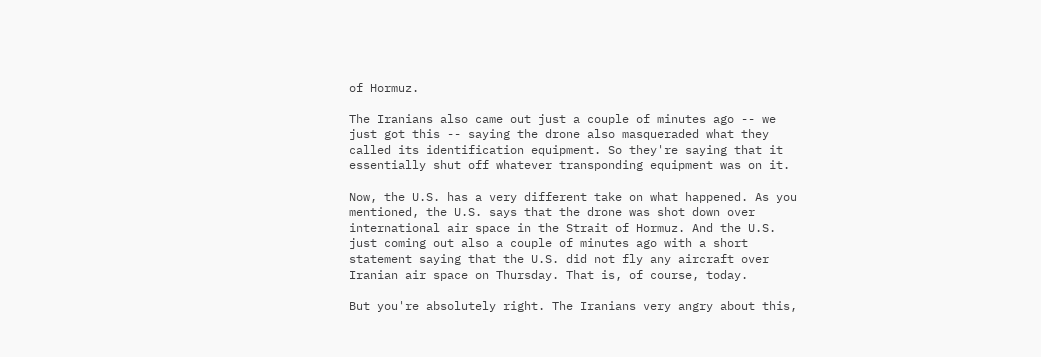of Hormuz.

The Iranians also came out just a couple of minutes ago -- we just got this -- saying the drone also masqueraded what they called its identification equipment. So they're saying that it essentially shut off whatever transponding equipment was on it.

Now, the U.S. has a very different take on what happened. As you mentioned, the U.S. says that the drone was shot down over international air space in the Strait of Hormuz. And the U.S. just coming out also a couple of minutes ago with a short statement saying that the U.S. did not fly any aircraft over Iranian air space on Thursday. That is, of course, today.

But you're absolutely right. The Iranians very angry about this,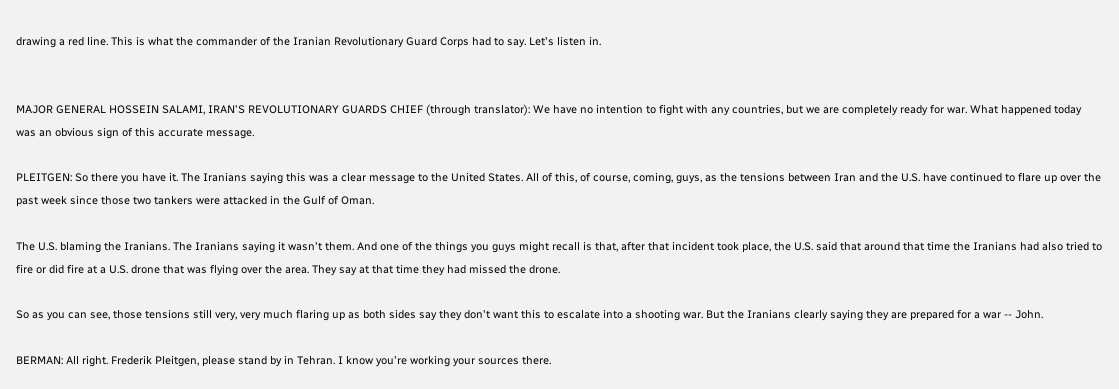drawing a red line. This is what the commander of the Iranian Revolutionary Guard Corps had to say. Let's listen in.


MAJOR GENERAL HOSSEIN SALAMI, IRAN'S REVOLUTIONARY GUARDS CHIEF (through translator): We have no intention to fight with any countries, but we are completely ready for war. What happened today was an obvious sign of this accurate message.

PLEITGEN: So there you have it. The Iranians saying this was a clear message to the United States. All of this, of course, coming, guys, as the tensions between Iran and the U.S. have continued to flare up over the past week since those two tankers were attacked in the Gulf of Oman.

The U.S. blaming the Iranians. The Iranians saying it wasn't them. And one of the things you guys might recall is that, after that incident took place, the U.S. said that around that time the Iranians had also tried to fire or did fire at a U.S. drone that was flying over the area. They say at that time they had missed the drone.

So as you can see, those tensions still very, very much flaring up as both sides say they don't want this to escalate into a shooting war. But the Iranians clearly saying they are prepared for a war -- John.

BERMAN: All right. Frederik Pleitgen, please stand by in Tehran. I know you're working your sources there.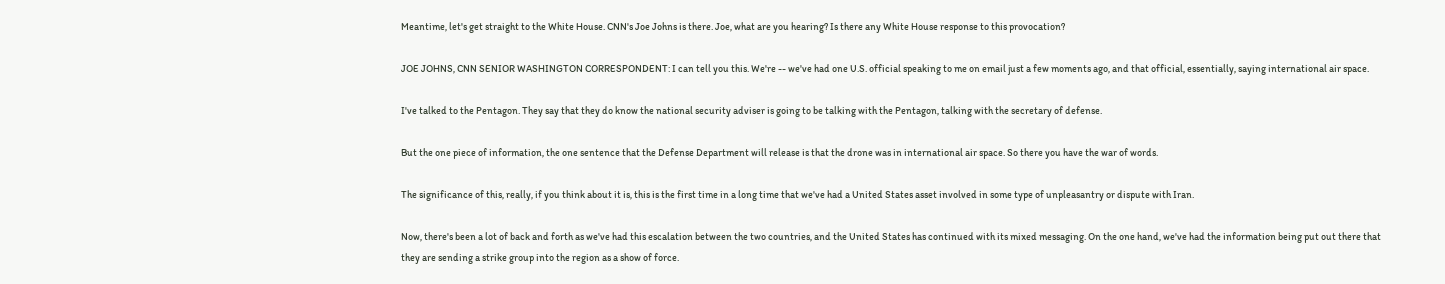Meantime, let's get straight to the White House. CNN's Joe Johns is there. Joe, what are you hearing? Is there any White House response to this provocation?

JOE JOHNS, CNN SENIOR WASHINGTON CORRESPONDENT: I can tell you this. We're -- we've had one U.S. official speaking to me on email just a few moments ago, and that official, essentially, saying international air space.

I've talked to the Pentagon. They say that they do know the national security adviser is going to be talking with the Pentagon, talking with the secretary of defense.

But the one piece of information, the one sentence that the Defense Department will release is that the drone was in international air space. So there you have the war of words.

The significance of this, really, if you think about it is, this is the first time in a long time that we've had a United States asset involved in some type of unpleasantry or dispute with Iran.

Now, there's been a lot of back and forth as we've had this escalation between the two countries, and the United States has continued with its mixed messaging. On the one hand, we've had the information being put out there that they are sending a strike group into the region as a show of force.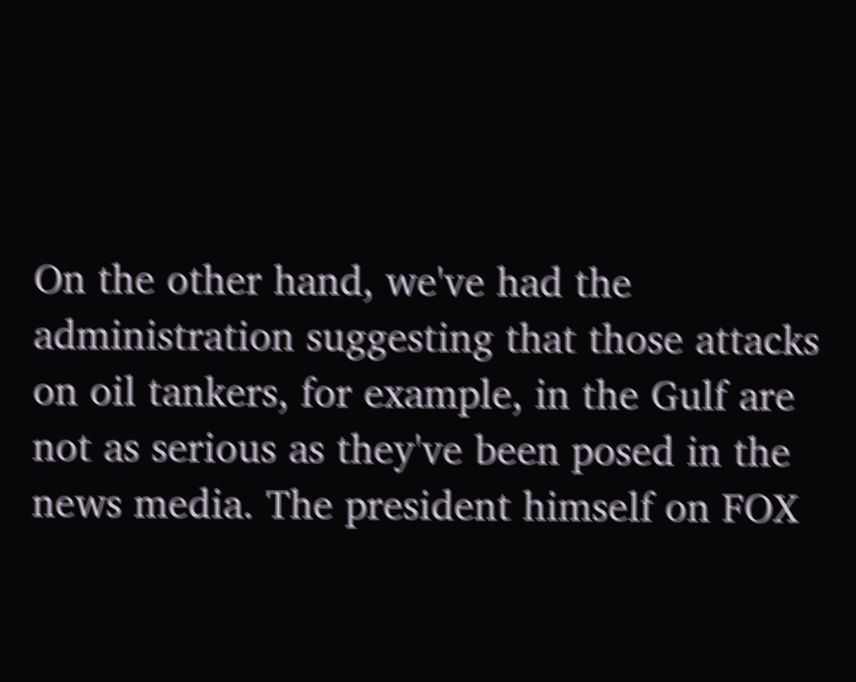On the other hand, we've had the administration suggesting that those attacks on oil tankers, for example, in the Gulf are not as serious as they've been posed in the news media. The president himself on FOX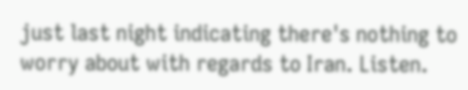just last night indicating there's nothing to worry about with regards to Iran. Listen.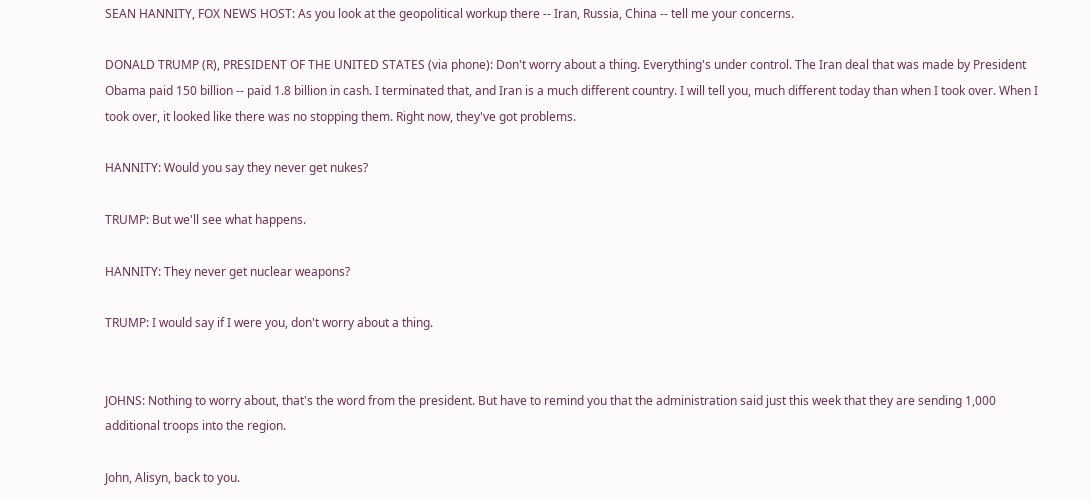SEAN HANNITY, FOX NEWS HOST: As you look at the geopolitical workup there -- Iran, Russia, China -- tell me your concerns.

DONALD TRUMP (R), PRESIDENT OF THE UNITED STATES (via phone): Don't worry about a thing. Everything's under control. The Iran deal that was made by President Obama paid 150 billion -- paid 1.8 billion in cash. I terminated that, and Iran is a much different country. I will tell you, much different today than when I took over. When I took over, it looked like there was no stopping them. Right now, they've got problems.

HANNITY: Would you say they never get nukes?

TRUMP: But we'll see what happens.

HANNITY: They never get nuclear weapons?

TRUMP: I would say if I were you, don't worry about a thing.


JOHNS: Nothing to worry about, that's the word from the president. But have to remind you that the administration said just this week that they are sending 1,000 additional troops into the region.

John, Alisyn, back to you.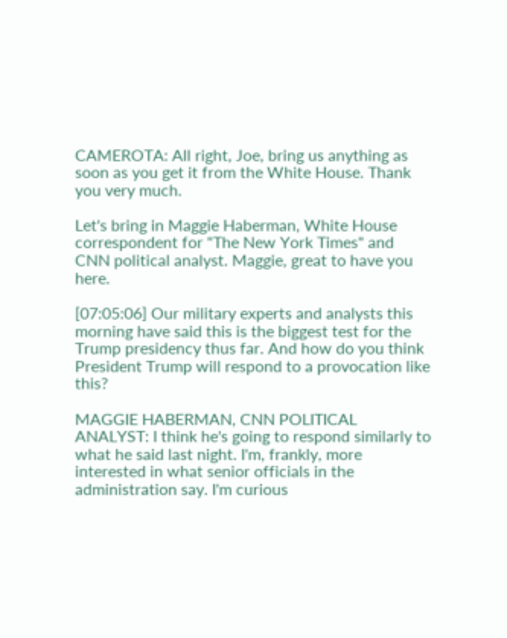CAMEROTA: All right, Joe, bring us anything as soon as you get it from the White House. Thank you very much.

Let's bring in Maggie Haberman, White House correspondent for "The New York Times" and CNN political analyst. Maggie, great to have you here.

[07:05:06] Our military experts and analysts this morning have said this is the biggest test for the Trump presidency thus far. And how do you think President Trump will respond to a provocation like this?

MAGGIE HABERMAN, CNN POLITICAL ANALYST: I think he's going to respond similarly to what he said last night. I'm, frankly, more interested in what senior officials in the administration say. I'm curious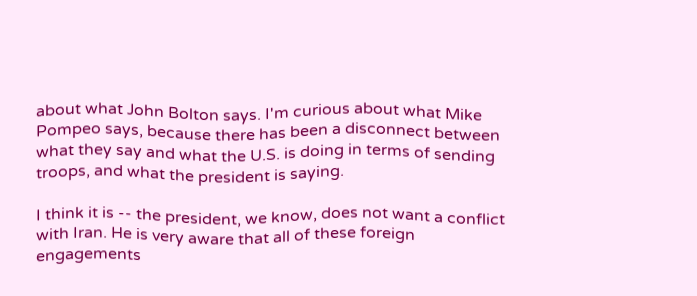about what John Bolton says. I'm curious about what Mike Pompeo says, because there has been a disconnect between what they say and what the U.S. is doing in terms of sending troops, and what the president is saying.

I think it is -- the president, we know, does not want a conflict with Iran. He is very aware that all of these foreign engagements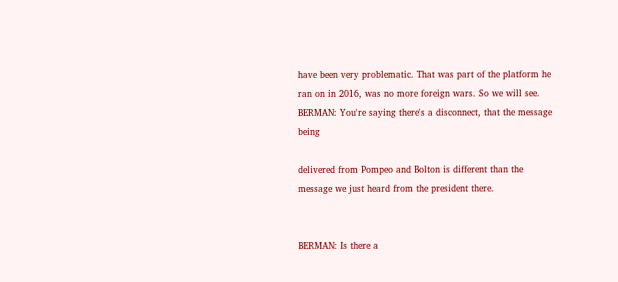have been very problematic. That was part of the platform he ran on in 2016, was no more foreign wars. So we will see. BERMAN: You're saying there's a disconnect, that the message being

delivered from Pompeo and Bolton is different than the message we just heard from the president there.


BERMAN: Is there a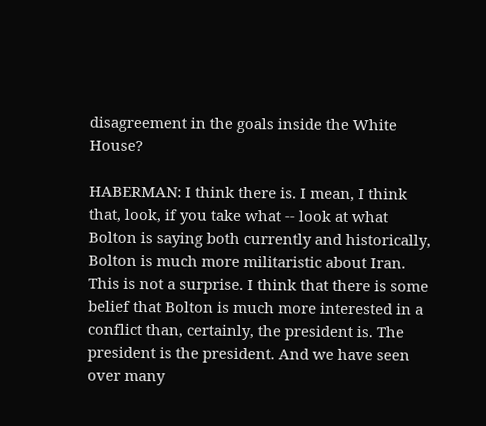disagreement in the goals inside the White House?

HABERMAN: I think there is. I mean, I think that, look, if you take what -- look at what Bolton is saying both currently and historically, Bolton is much more militaristic about Iran. This is not a surprise. I think that there is some belief that Bolton is much more interested in a conflict than, certainly, the president is. The president is the president. And we have seen over many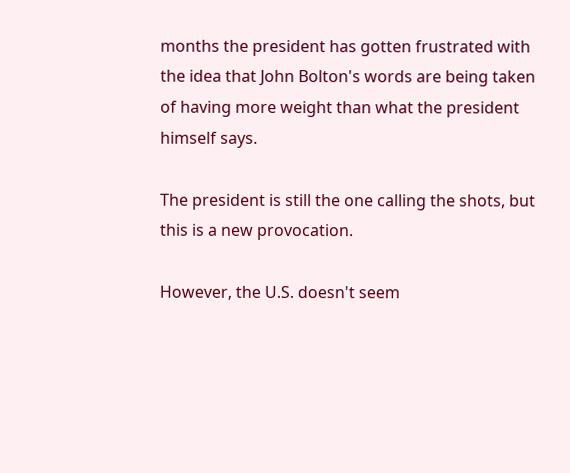months the president has gotten frustrated with the idea that John Bolton's words are being taken of having more weight than what the president himself says.

The president is still the one calling the shots, but this is a new provocation.

However, the U.S. doesn't seem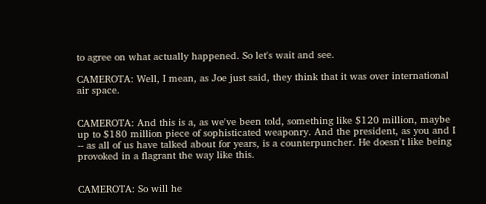to agree on what actually happened. So let's wait and see.

CAMEROTA: Well, I mean, as Joe just said, they think that it was over international air space.


CAMEROTA: And this is a, as we've been told, something like $120 million, maybe up to $180 million piece of sophisticated weaponry. And the president, as you and I -- as all of us have talked about for years, is a counterpuncher. He doesn't like being provoked in a flagrant the way like this.


CAMEROTA: So will he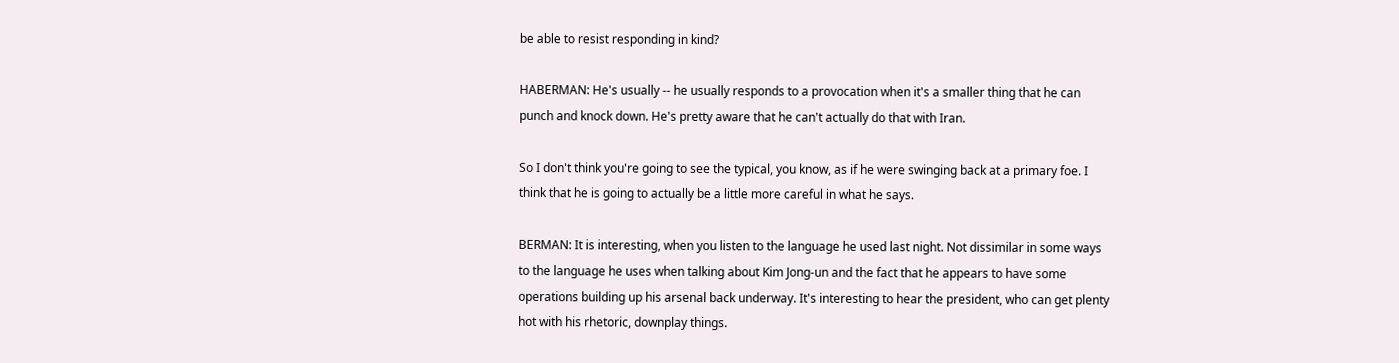be able to resist responding in kind?

HABERMAN: He's usually -- he usually responds to a provocation when it's a smaller thing that he can punch and knock down. He's pretty aware that he can't actually do that with Iran.

So I don't think you're going to see the typical, you know, as if he were swinging back at a primary foe. I think that he is going to actually be a little more careful in what he says.

BERMAN: It is interesting, when you listen to the language he used last night. Not dissimilar in some ways to the language he uses when talking about Kim Jong-un and the fact that he appears to have some operations building up his arsenal back underway. It's interesting to hear the president, who can get plenty hot with his rhetoric, downplay things.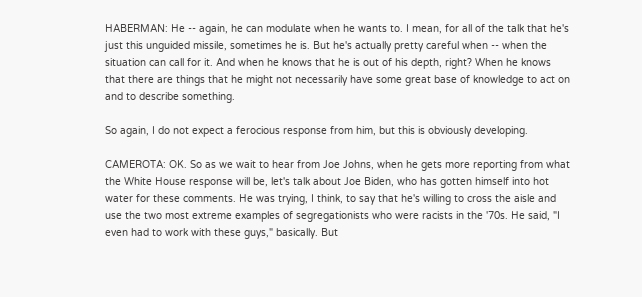HABERMAN: He -- again, he can modulate when he wants to. I mean, for all of the talk that he's just this unguided missile, sometimes he is. But he's actually pretty careful when -- when the situation can call for it. And when he knows that he is out of his depth, right? When he knows that there are things that he might not necessarily have some great base of knowledge to act on and to describe something.

So again, I do not expect a ferocious response from him, but this is obviously developing.

CAMEROTA: OK. So as we wait to hear from Joe Johns, when he gets more reporting from what the White House response will be, let's talk about Joe Biden, who has gotten himself into hot water for these comments. He was trying, I think, to say that he's willing to cross the aisle and use the two most extreme examples of segregationists who were racists in the '70s. He said, "I even had to work with these guys," basically. But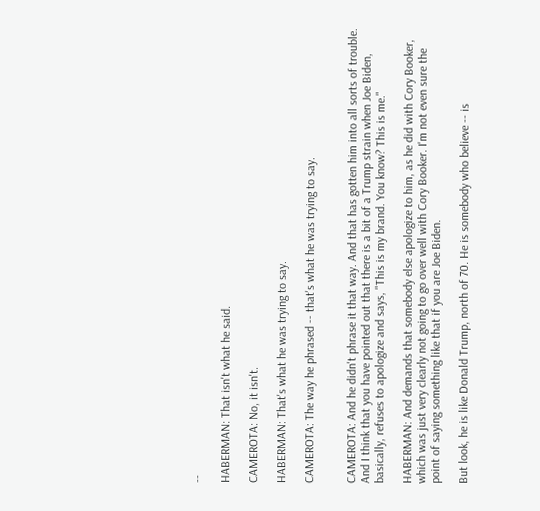--

HABERMAN: That isn't what he said.

CAMEROTA: No, it isn't.

HABERMAN: That's what he was trying to say.

CAMEROTA: The way he phrased -- that's what he was trying to say.


CAMEROTA: And he didn't phrase it that way. And that has gotten him into all sorts of trouble. And I think that you have pointed out that there is a bit of a Trump strain when Joe Biden, basically, refuses to apologize and says, "This is my brand. You know? This is me."

HABERMAN: And demands that somebody else apologize to him, as he did with Cory Booker, which was just very clearly not going to go over well with Cory Booker. I'm not even sure the point of saying something like that if you are Joe Biden.

But look, he is like Donald Trump, north of 70. He is somebody who believe -- is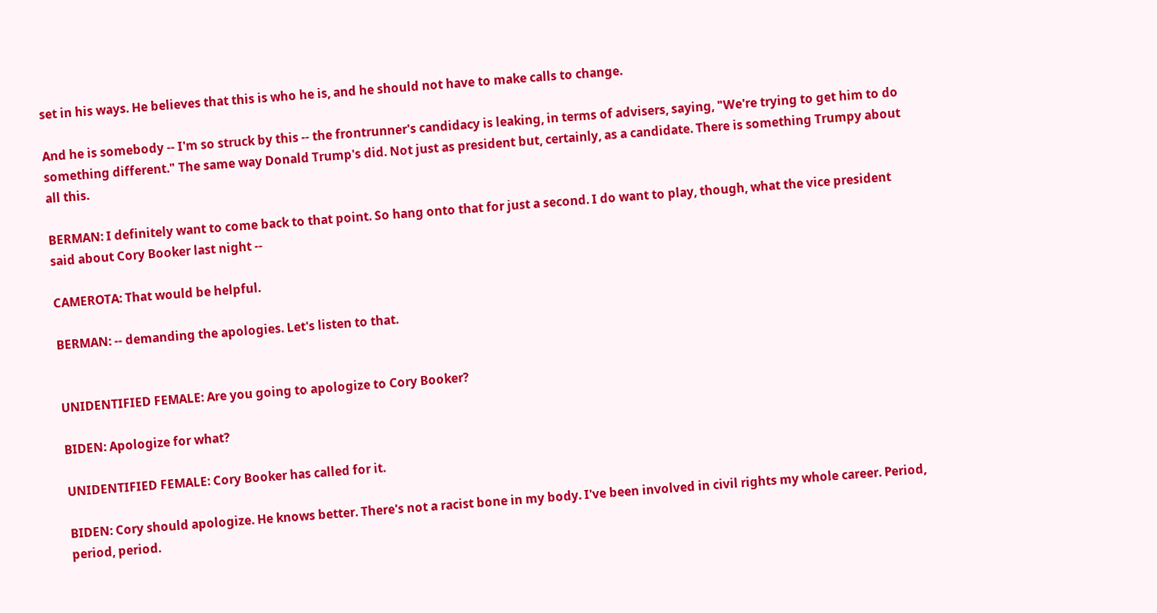set in his ways. He believes that this is who he is, and he should not have to make calls to change.

And he is somebody -- I'm so struck by this -- the frontrunner's candidacy is leaking, in terms of advisers, saying, "We're trying to get him to do something different." The same way Donald Trump's did. Not just as president but, certainly, as a candidate. There is something Trumpy about all this.

BERMAN: I definitely want to come back to that point. So hang onto that for just a second. I do want to play, though, what the vice president said about Cory Booker last night --

CAMEROTA: That would be helpful.

BERMAN: -- demanding the apologies. Let's listen to that.


UNIDENTIFIED FEMALE: Are you going to apologize to Cory Booker?

BIDEN: Apologize for what?

UNIDENTIFIED FEMALE: Cory Booker has called for it.

BIDEN: Cory should apologize. He knows better. There's not a racist bone in my body. I've been involved in civil rights my whole career. Period, period, period.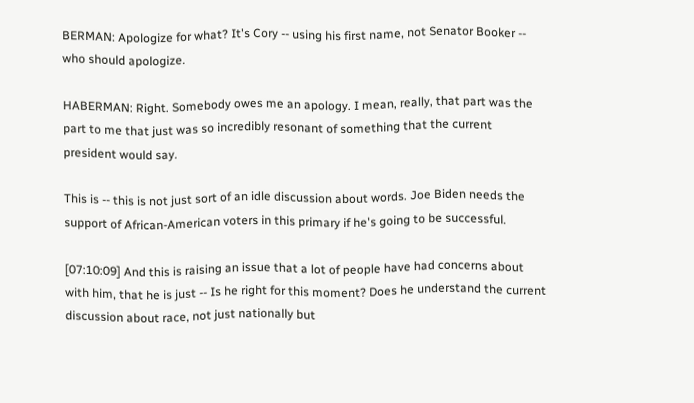BERMAN: Apologize for what? It's Cory -- using his first name, not Senator Booker -- who should apologize.

HABERMAN: Right. Somebody owes me an apology. I mean, really, that part was the part to me that just was so incredibly resonant of something that the current president would say.

This is -- this is not just sort of an idle discussion about words. Joe Biden needs the support of African-American voters in this primary if he's going to be successful.

[07:10:09] And this is raising an issue that a lot of people have had concerns about with him, that he is just -- Is he right for this moment? Does he understand the current discussion about race, not just nationally but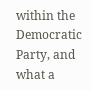within the Democratic Party, and what a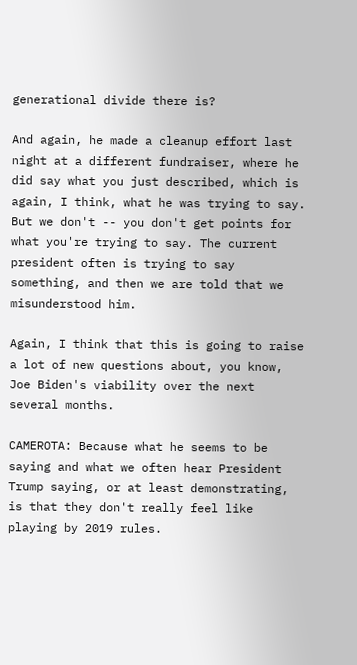generational divide there is?

And again, he made a cleanup effort last night at a different fundraiser, where he did say what you just described, which is again, I think, what he was trying to say. But we don't -- you don't get points for what you're trying to say. The current president often is trying to say something, and then we are told that we misunderstood him.

Again, I think that this is going to raise a lot of new questions about, you know, Joe Biden's viability over the next several months.

CAMEROTA: Because what he seems to be saying and what we often hear President Trump saying, or at least demonstrating, is that they don't really feel like playing by 2019 rules.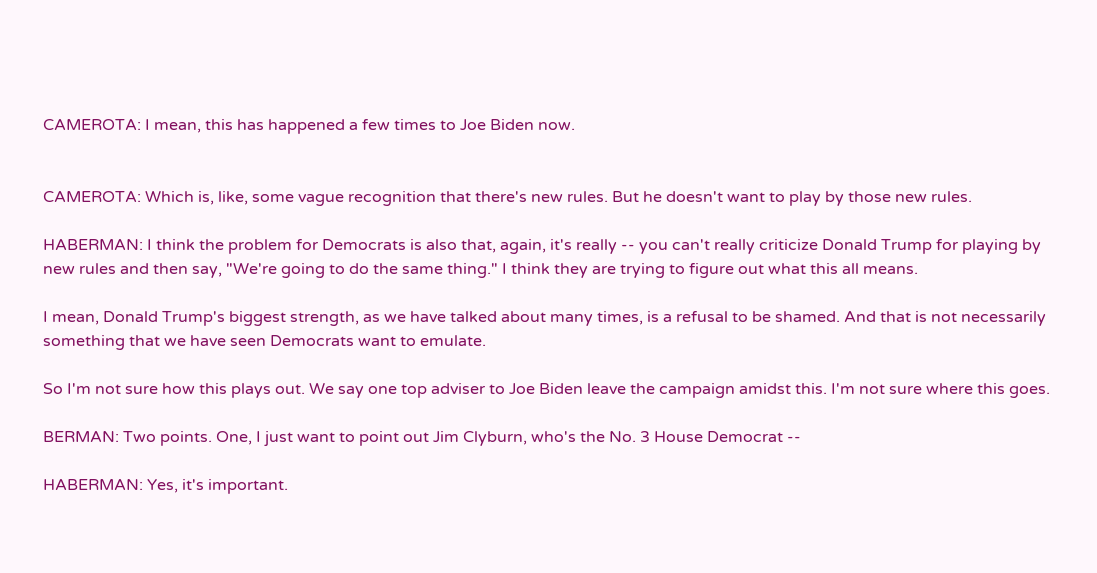CAMEROTA: I mean, this has happened a few times to Joe Biden now.


CAMEROTA: Which is, like, some vague recognition that there's new rules. But he doesn't want to play by those new rules.

HABERMAN: I think the problem for Democrats is also that, again, it's really -- you can't really criticize Donald Trump for playing by new rules and then say, "We're going to do the same thing." I think they are trying to figure out what this all means.

I mean, Donald Trump's biggest strength, as we have talked about many times, is a refusal to be shamed. And that is not necessarily something that we have seen Democrats want to emulate.

So I'm not sure how this plays out. We say one top adviser to Joe Biden leave the campaign amidst this. I'm not sure where this goes.

BERMAN: Two points. One, I just want to point out Jim Clyburn, who's the No. 3 House Democrat --

HABERMAN: Yes, it's important.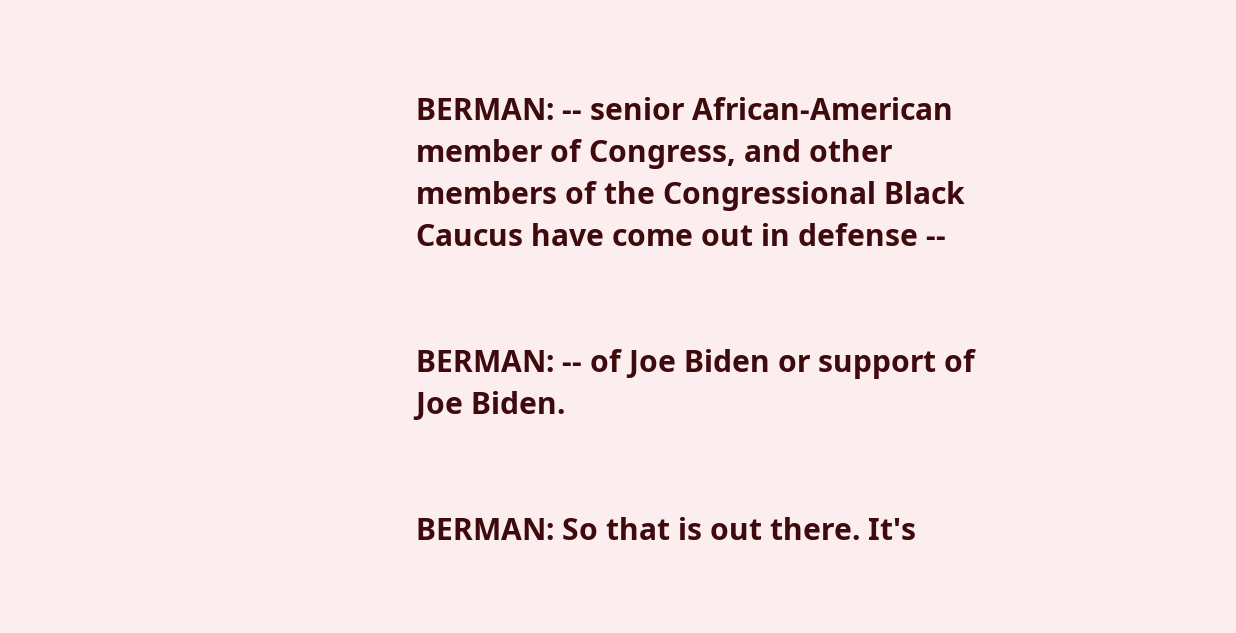BERMAN: -- senior African-American member of Congress, and other members of the Congressional Black Caucus have come out in defense --


BERMAN: -- of Joe Biden or support of Joe Biden.


BERMAN: So that is out there. It's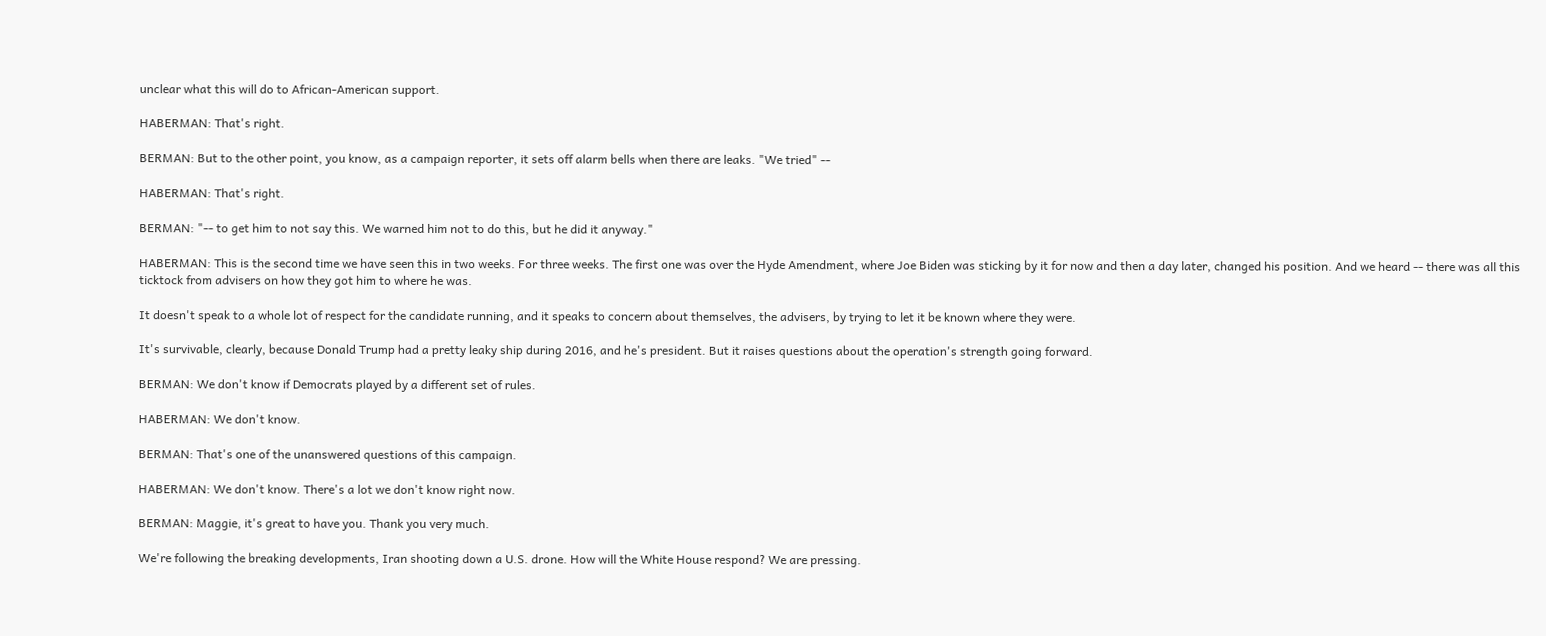unclear what this will do to African-American support.

HABERMAN: That's right.

BERMAN: But to the other point, you know, as a campaign reporter, it sets off alarm bells when there are leaks. "We tried" --

HABERMAN: That's right.

BERMAN: "-- to get him to not say this. We warned him not to do this, but he did it anyway."

HABERMAN: This is the second time we have seen this in two weeks. For three weeks. The first one was over the Hyde Amendment, where Joe Biden was sticking by it for now and then a day later, changed his position. And we heard -- there was all this ticktock from advisers on how they got him to where he was.

It doesn't speak to a whole lot of respect for the candidate running, and it speaks to concern about themselves, the advisers, by trying to let it be known where they were.

It's survivable, clearly, because Donald Trump had a pretty leaky ship during 2016, and he's president. But it raises questions about the operation's strength going forward.

BERMAN: We don't know if Democrats played by a different set of rules.

HABERMAN: We don't know.

BERMAN: That's one of the unanswered questions of this campaign.

HABERMAN: We don't know. There's a lot we don't know right now.

BERMAN: Maggie, it's great to have you. Thank you very much.

We're following the breaking developments, Iran shooting down a U.S. drone. How will the White House respond? We are pressing.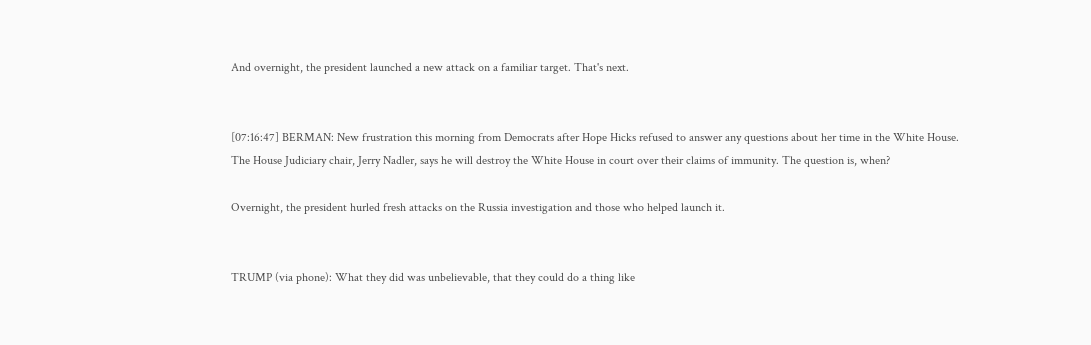And overnight, the president launched a new attack on a familiar target. That's next.


[07:16:47] BERMAN: New frustration this morning from Democrats after Hope Hicks refused to answer any questions about her time in the White House. The House Judiciary chair, Jerry Nadler, says he will destroy the White House in court over their claims of immunity. The question is, when?

Overnight, the president hurled fresh attacks on the Russia investigation and those who helped launch it.


TRUMP (via phone): What they did was unbelievable, that they could do a thing like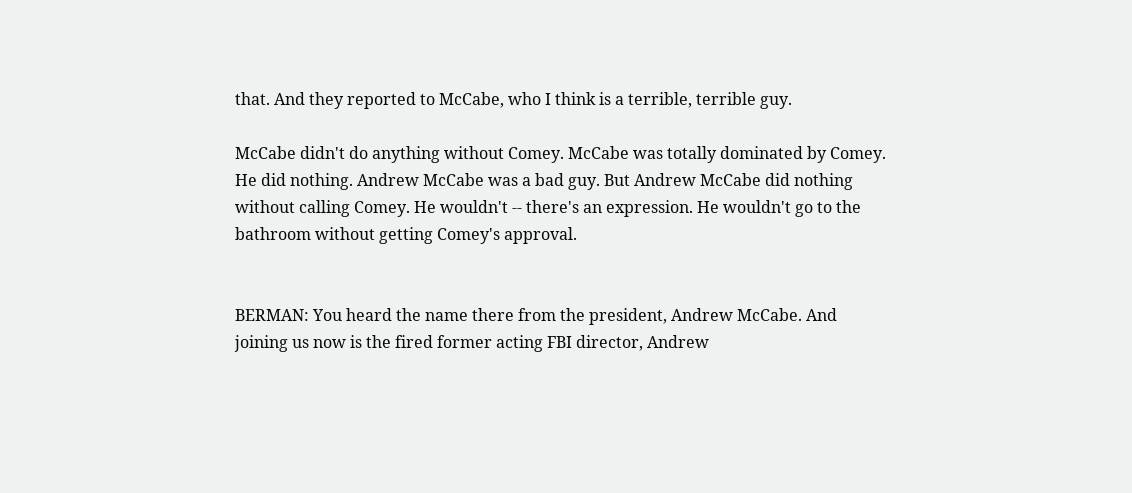that. And they reported to McCabe, who I think is a terrible, terrible guy.

McCabe didn't do anything without Comey. McCabe was totally dominated by Comey. He did nothing. Andrew McCabe was a bad guy. But Andrew McCabe did nothing without calling Comey. He wouldn't -- there's an expression. He wouldn't go to the bathroom without getting Comey's approval.


BERMAN: You heard the name there from the president, Andrew McCabe. And joining us now is the fired former acting FBI director, Andrew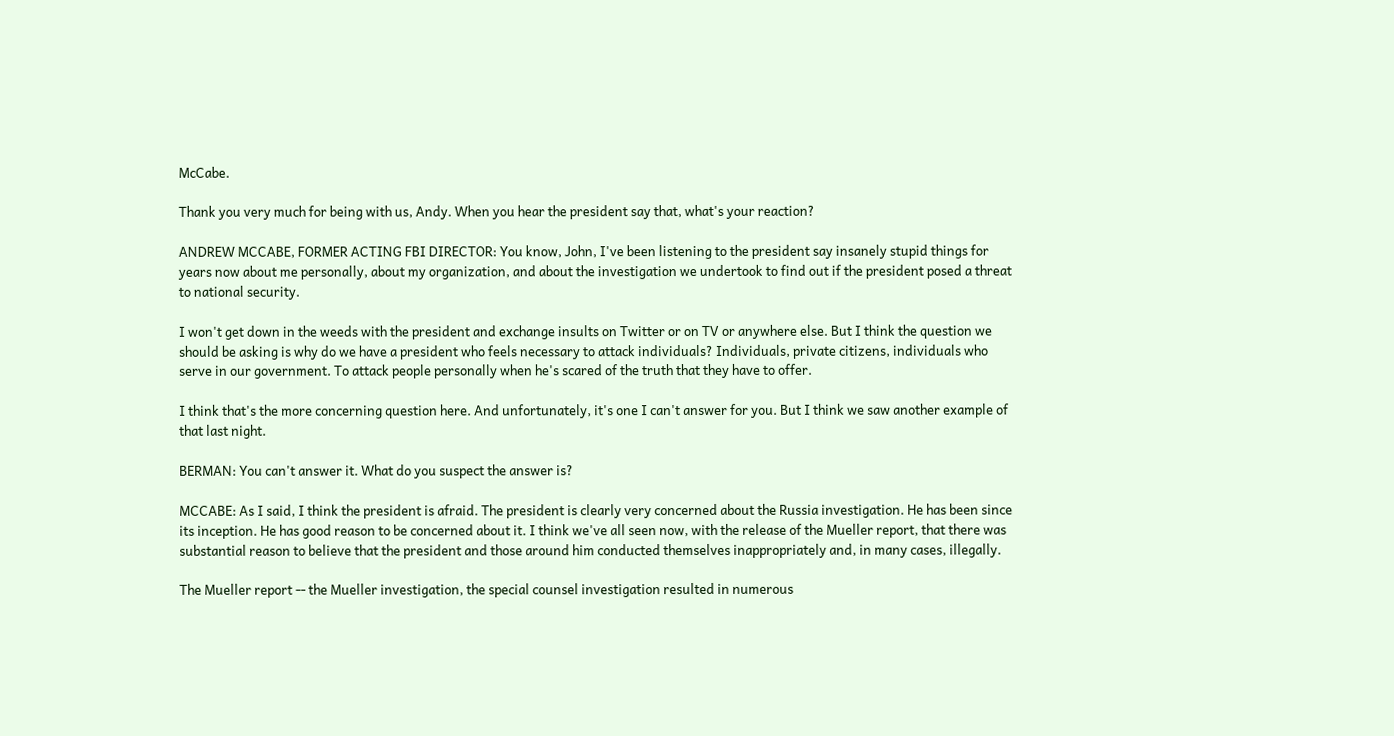McCabe.

Thank you very much for being with us, Andy. When you hear the president say that, what's your reaction?

ANDREW MCCABE, FORMER ACTING FBI DIRECTOR: You know, John, I've been listening to the president say insanely stupid things for years now about me personally, about my organization, and about the investigation we undertook to find out if the president posed a threat to national security.

I won't get down in the weeds with the president and exchange insults on Twitter or on TV or anywhere else. But I think the question we should be asking is why do we have a president who feels necessary to attack individuals? Individuals, private citizens, individuals who serve in our government. To attack people personally when he's scared of the truth that they have to offer.

I think that's the more concerning question here. And unfortunately, it's one I can't answer for you. But I think we saw another example of that last night.

BERMAN: You can't answer it. What do you suspect the answer is?

MCCABE: As I said, I think the president is afraid. The president is clearly very concerned about the Russia investigation. He has been since its inception. He has good reason to be concerned about it. I think we've all seen now, with the release of the Mueller report, that there was substantial reason to believe that the president and those around him conducted themselves inappropriately and, in many cases, illegally.

The Mueller report -- the Mueller investigation, the special counsel investigation resulted in numerous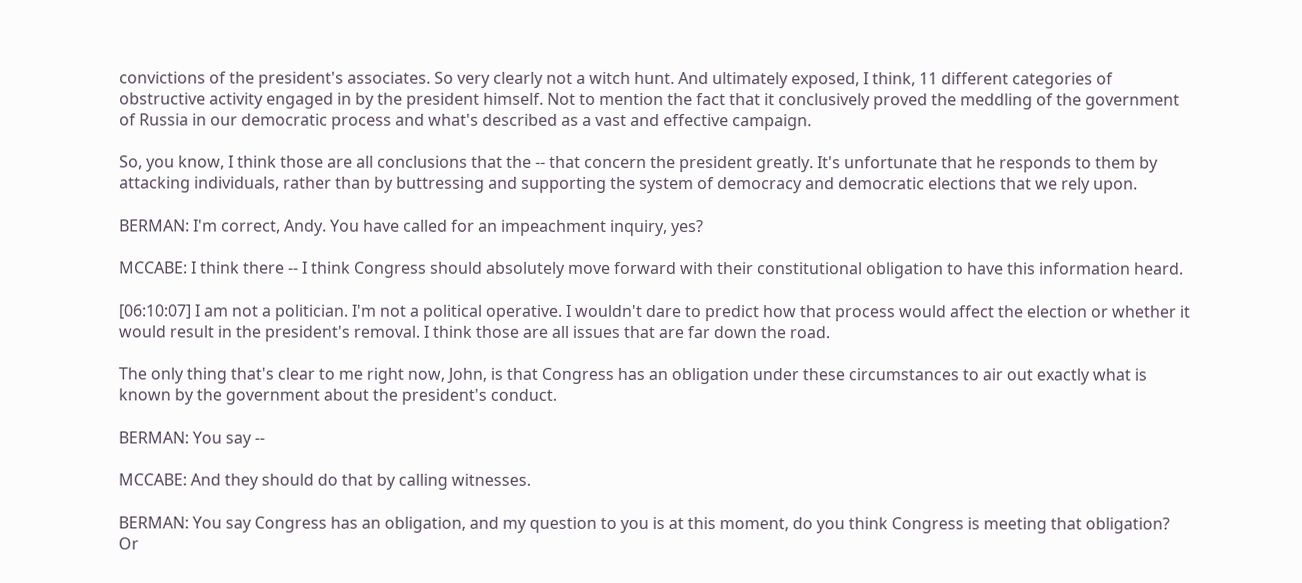convictions of the president's associates. So very clearly not a witch hunt. And ultimately exposed, I think, 11 different categories of obstructive activity engaged in by the president himself. Not to mention the fact that it conclusively proved the meddling of the government of Russia in our democratic process and what's described as a vast and effective campaign.

So, you know, I think those are all conclusions that the -- that concern the president greatly. It's unfortunate that he responds to them by attacking individuals, rather than by buttressing and supporting the system of democracy and democratic elections that we rely upon.

BERMAN: I'm correct, Andy. You have called for an impeachment inquiry, yes?

MCCABE: I think there -- I think Congress should absolutely move forward with their constitutional obligation to have this information heard.

[06:10:07] I am not a politician. I'm not a political operative. I wouldn't dare to predict how that process would affect the election or whether it would result in the president's removal. I think those are all issues that are far down the road.

The only thing that's clear to me right now, John, is that Congress has an obligation under these circumstances to air out exactly what is known by the government about the president's conduct.

BERMAN: You say --

MCCABE: And they should do that by calling witnesses.

BERMAN: You say Congress has an obligation, and my question to you is at this moment, do you think Congress is meeting that obligation? Or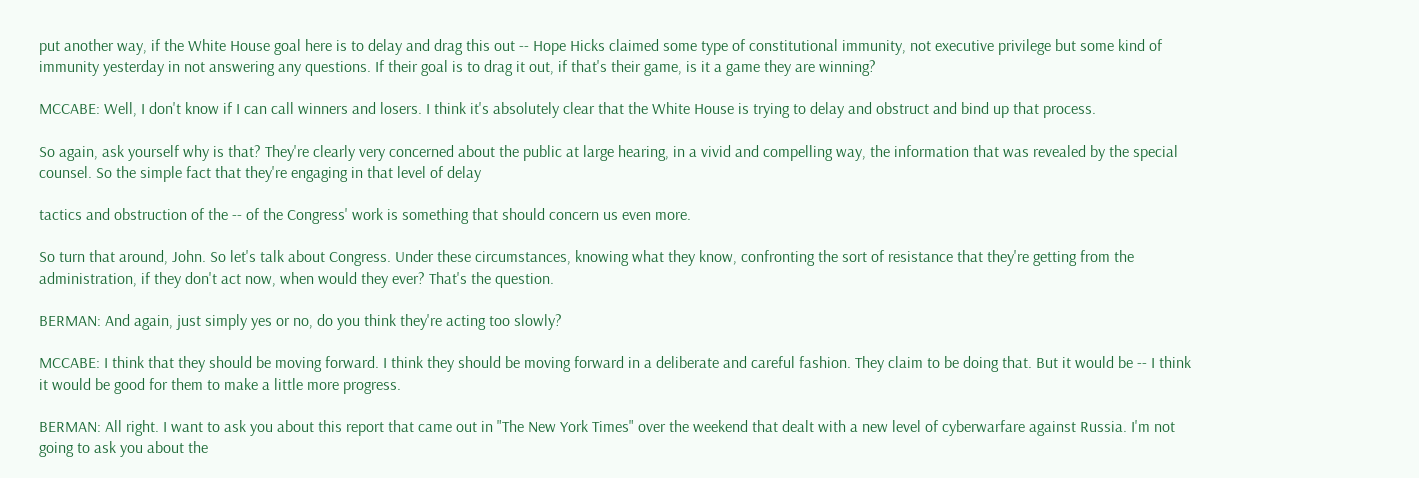put another way, if the White House goal here is to delay and drag this out -- Hope Hicks claimed some type of constitutional immunity, not executive privilege but some kind of immunity yesterday in not answering any questions. If their goal is to drag it out, if that's their game, is it a game they are winning?

MCCABE: Well, I don't know if I can call winners and losers. I think it's absolutely clear that the White House is trying to delay and obstruct and bind up that process.

So again, ask yourself why is that? They're clearly very concerned about the public at large hearing, in a vivid and compelling way, the information that was revealed by the special counsel. So the simple fact that they're engaging in that level of delay

tactics and obstruction of the -- of the Congress' work is something that should concern us even more.

So turn that around, John. So let's talk about Congress. Under these circumstances, knowing what they know, confronting the sort of resistance that they're getting from the administration, if they don't act now, when would they ever? That's the question.

BERMAN: And again, just simply yes or no, do you think they're acting too slowly?

MCCABE: I think that they should be moving forward. I think they should be moving forward in a deliberate and careful fashion. They claim to be doing that. But it would be -- I think it would be good for them to make a little more progress.

BERMAN: All right. I want to ask you about this report that came out in "The New York Times" over the weekend that dealt with a new level of cyberwarfare against Russia. I'm not going to ask you about the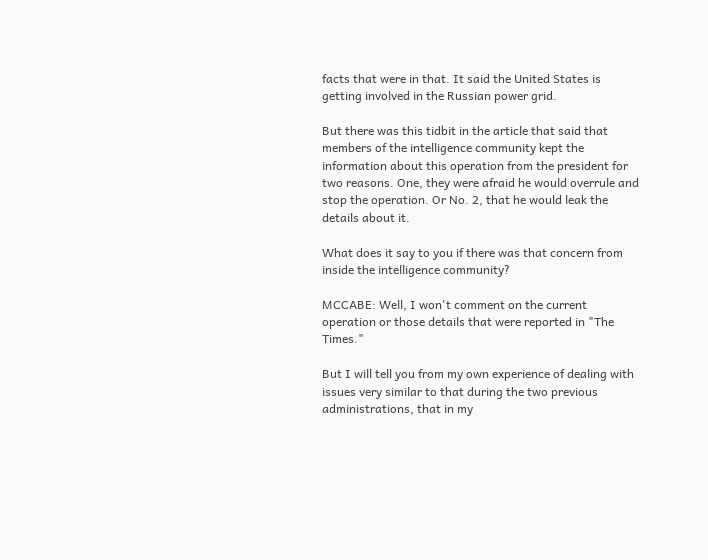facts that were in that. It said the United States is getting involved in the Russian power grid.

But there was this tidbit in the article that said that members of the intelligence community kept the information about this operation from the president for two reasons. One, they were afraid he would overrule and stop the operation. Or No. 2, that he would leak the details about it.

What does it say to you if there was that concern from inside the intelligence community?

MCCABE: Well, I won't comment on the current operation or those details that were reported in "The Times."

But I will tell you from my own experience of dealing with issues very similar to that during the two previous administrations, that in my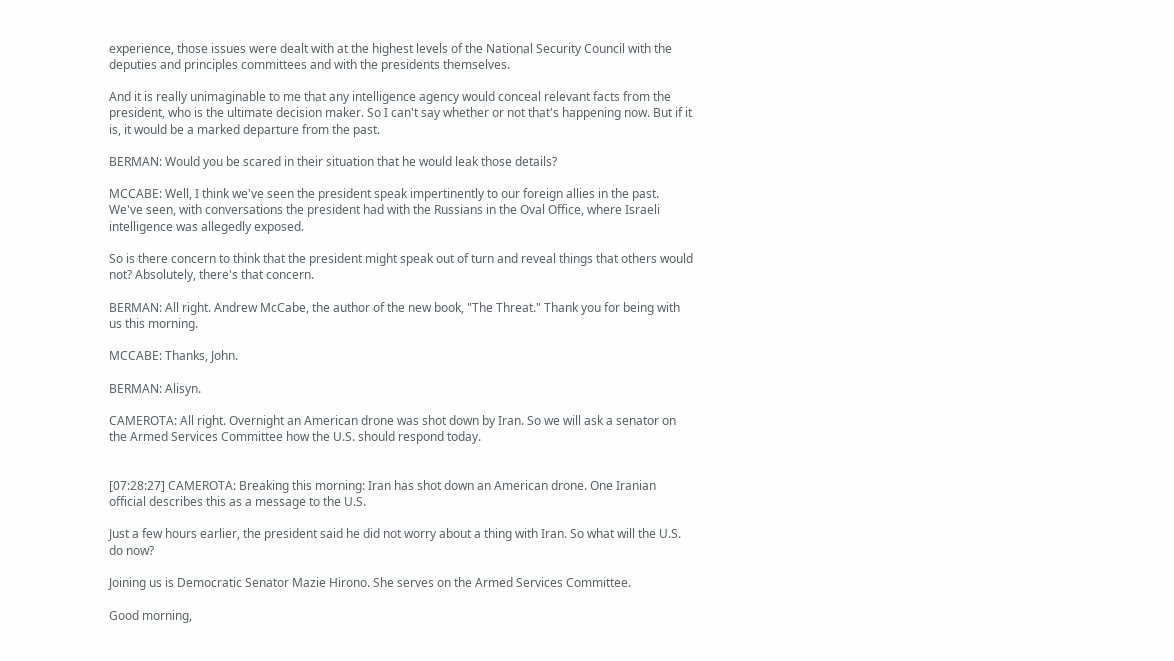experience, those issues were dealt with at the highest levels of the National Security Council with the deputies and principles committees and with the presidents themselves.

And it is really unimaginable to me that any intelligence agency would conceal relevant facts from the president, who is the ultimate decision maker. So I can't say whether or not that's happening now. But if it is, it would be a marked departure from the past.

BERMAN: Would you be scared in their situation that he would leak those details?

MCCABE: Well, I think we've seen the president speak impertinently to our foreign allies in the past. We've seen, with conversations the president had with the Russians in the Oval Office, where Israeli intelligence was allegedly exposed.

So is there concern to think that the president might speak out of turn and reveal things that others would not? Absolutely, there's that concern.

BERMAN: All right. Andrew McCabe, the author of the new book, "The Threat." Thank you for being with us this morning.

MCCABE: Thanks, John.

BERMAN: Alisyn.

CAMEROTA: All right. Overnight an American drone was shot down by Iran. So we will ask a senator on the Armed Services Committee how the U.S. should respond today.


[07:28:27] CAMEROTA: Breaking this morning: Iran has shot down an American drone. One Iranian official describes this as a message to the U.S.

Just a few hours earlier, the president said he did not worry about a thing with Iran. So what will the U.S. do now?

Joining us is Democratic Senator Mazie Hirono. She serves on the Armed Services Committee.

Good morning,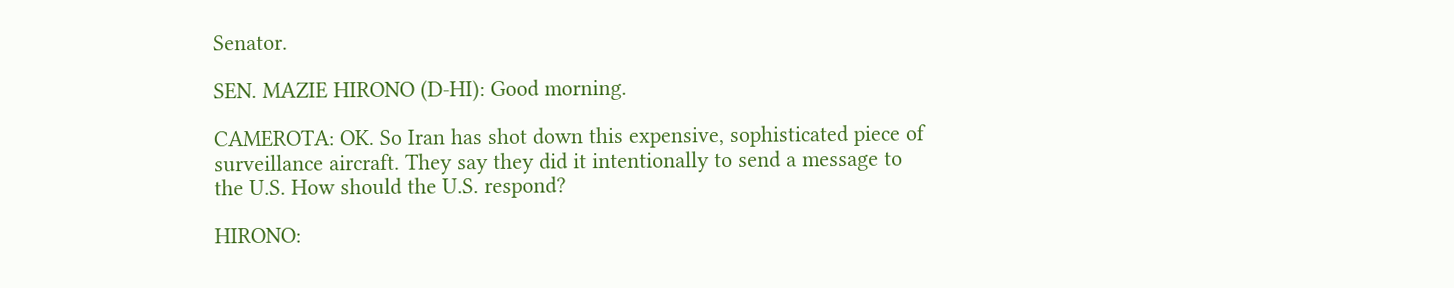Senator.

SEN. MAZIE HIRONO (D-HI): Good morning.

CAMEROTA: OK. So Iran has shot down this expensive, sophisticated piece of surveillance aircraft. They say they did it intentionally to send a message to the U.S. How should the U.S. respond?

HIRONO: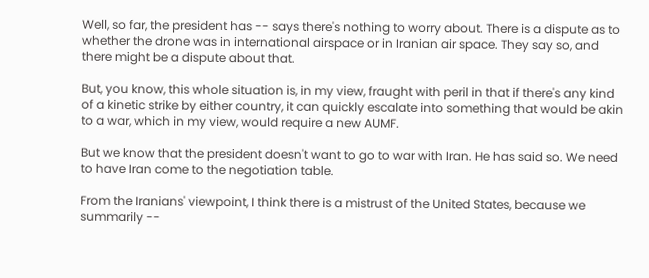Well, so far, the president has -- says there's nothing to worry about. There is a dispute as to whether the drone was in international airspace or in Iranian air space. They say so, and there might be a dispute about that.

But, you know, this whole situation is, in my view, fraught with peril in that if there's any kind of a kinetic strike by either country, it can quickly escalate into something that would be akin to a war, which in my view, would require a new AUMF.

But we know that the president doesn't want to go to war with Iran. He has said so. We need to have Iran come to the negotiation table.

From the Iranians' viewpoint, I think there is a mistrust of the United States, because we summarily --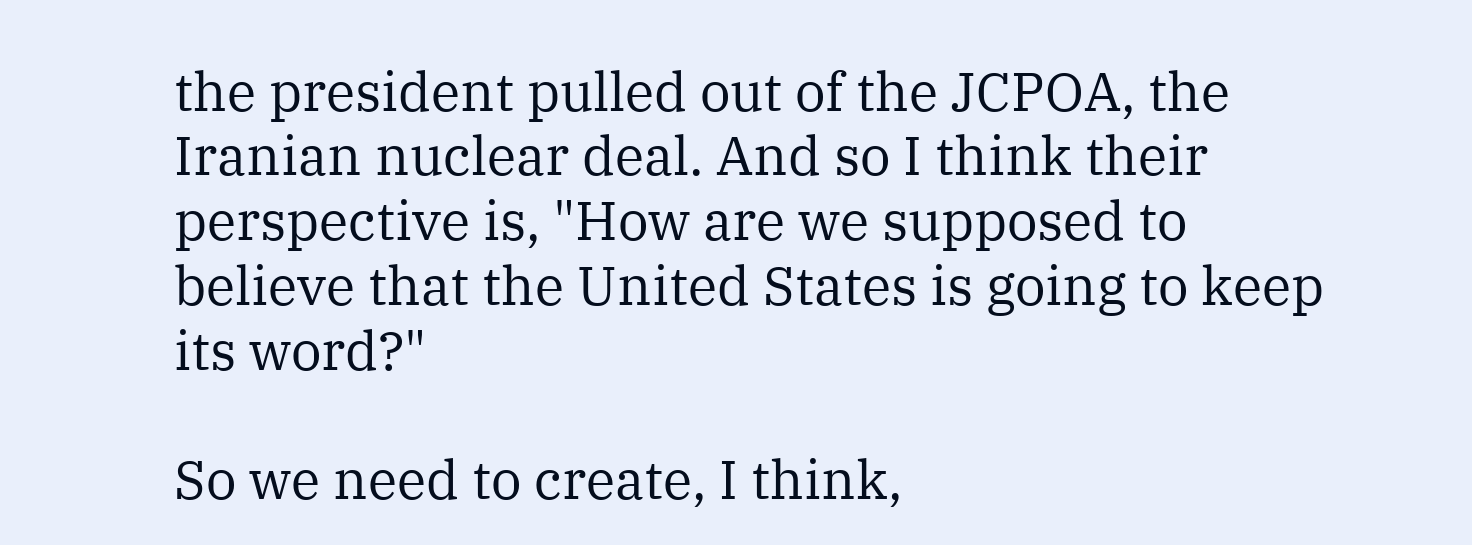the president pulled out of the JCPOA, the Iranian nuclear deal. And so I think their perspective is, "How are we supposed to believe that the United States is going to keep its word?"

So we need to create, I think,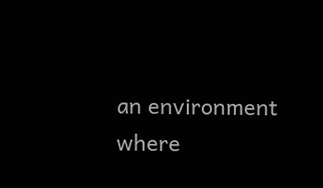an environment where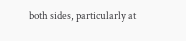both sides, particularly at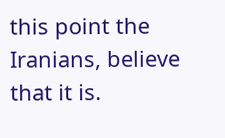this point the Iranians, believe that it is.